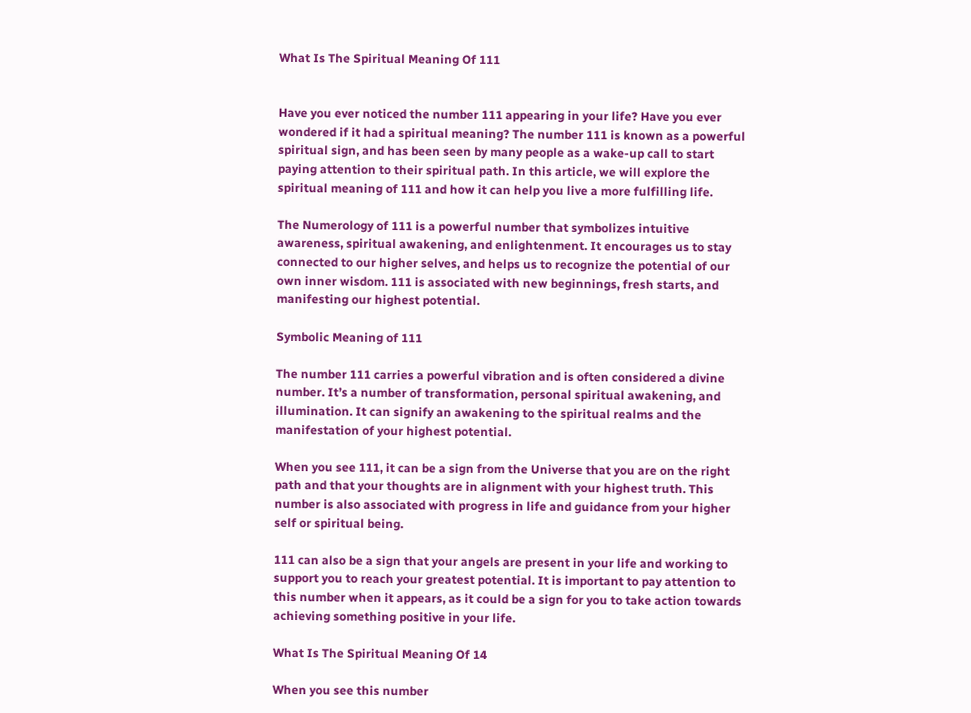What Is The Spiritual Meaning Of 111


Have you ever noticed the number 111 appearing in your life? Have you ever wondered if it had a spiritual meaning? The number 111 is known as a powerful spiritual sign, and has been seen by many people as a wake-up call to start paying attention to their spiritual path. In this article, we will explore the spiritual meaning of 111 and how it can help you live a more fulfilling life.

The Numerology of 111 is a powerful number that symbolizes intuitive awareness, spiritual awakening, and enlightenment. It encourages us to stay connected to our higher selves, and helps us to recognize the potential of our own inner wisdom. 111 is associated with new beginnings, fresh starts, and manifesting our highest potential.

Symbolic Meaning of 111

The number 111 carries a powerful vibration and is often considered a divine number. It’s a number of transformation, personal spiritual awakening, and illumination. It can signify an awakening to the spiritual realms and the manifestation of your highest potential.

When you see 111, it can be a sign from the Universe that you are on the right path and that your thoughts are in alignment with your highest truth. This number is also associated with progress in life and guidance from your higher self or spiritual being.

111 can also be a sign that your angels are present in your life and working to support you to reach your greatest potential. It is important to pay attention to this number when it appears, as it could be a sign for you to take action towards achieving something positive in your life.

What Is The Spiritual Meaning Of 14

When you see this number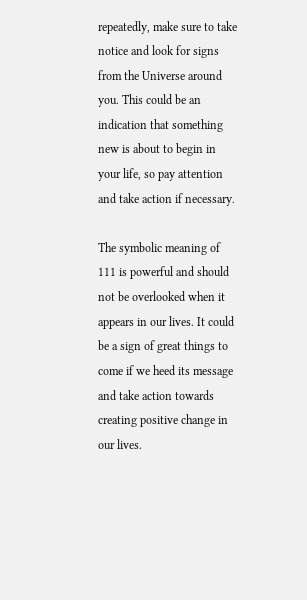repeatedly, make sure to take notice and look for signs from the Universe around you. This could be an indication that something new is about to begin in your life, so pay attention and take action if necessary.

The symbolic meaning of 111 is powerful and should not be overlooked when it appears in our lives. It could be a sign of great things to come if we heed its message and take action towards creating positive change in our lives.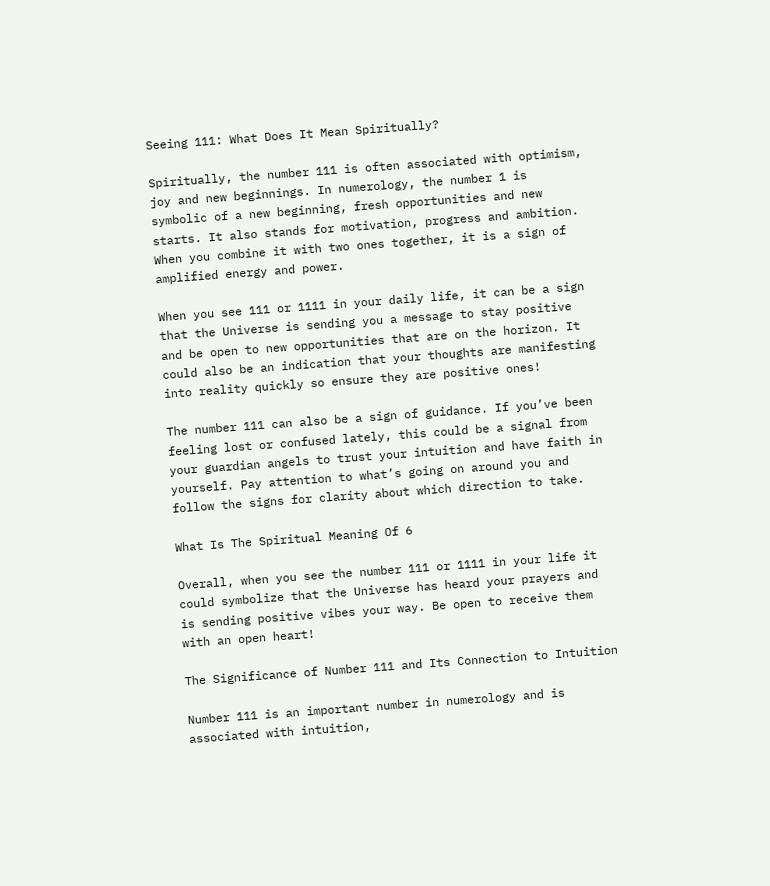Seeing 111: What Does It Mean Spiritually?

Spiritually, the number 111 is often associated with optimism, joy and new beginnings. In numerology, the number 1 is symbolic of a new beginning, fresh opportunities and new starts. It also stands for motivation, progress and ambition. When you combine it with two ones together, it is a sign of amplified energy and power.

When you see 111 or 1111 in your daily life, it can be a sign that the Universe is sending you a message to stay positive and be open to new opportunities that are on the horizon. It could also be an indication that your thoughts are manifesting into reality quickly so ensure they are positive ones!

The number 111 can also be a sign of guidance. If you’ve been feeling lost or confused lately, this could be a signal from your guardian angels to trust your intuition and have faith in yourself. Pay attention to what’s going on around you and follow the signs for clarity about which direction to take.

What Is The Spiritual Meaning Of 6

Overall, when you see the number 111 or 1111 in your life it could symbolize that the Universe has heard your prayers and is sending positive vibes your way. Be open to receive them with an open heart!

The Significance of Number 111 and Its Connection to Intuition

Number 111 is an important number in numerology and is associated with intuition,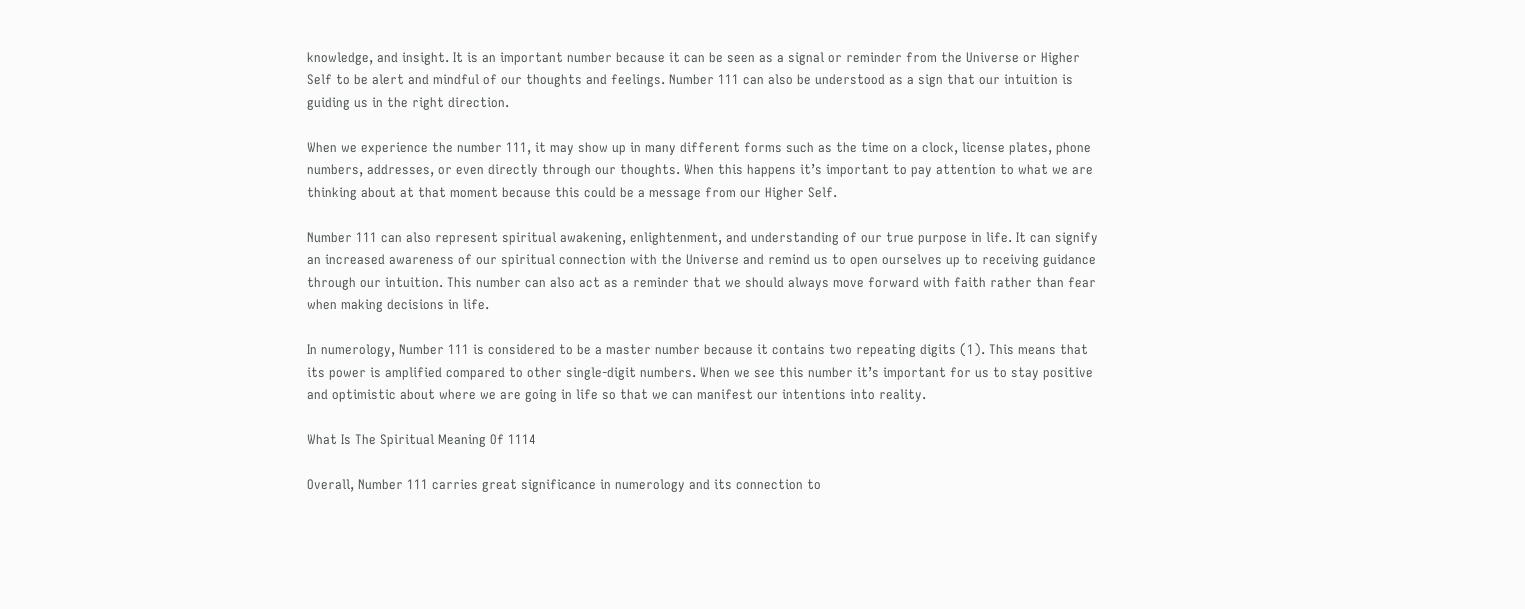knowledge, and insight. It is an important number because it can be seen as a signal or reminder from the Universe or Higher Self to be alert and mindful of our thoughts and feelings. Number 111 can also be understood as a sign that our intuition is guiding us in the right direction.

When we experience the number 111, it may show up in many different forms such as the time on a clock, license plates, phone numbers, addresses, or even directly through our thoughts. When this happens it’s important to pay attention to what we are thinking about at that moment because this could be a message from our Higher Self.

Number 111 can also represent spiritual awakening, enlightenment, and understanding of our true purpose in life. It can signify an increased awareness of our spiritual connection with the Universe and remind us to open ourselves up to receiving guidance through our intuition. This number can also act as a reminder that we should always move forward with faith rather than fear when making decisions in life.

In numerology, Number 111 is considered to be a master number because it contains two repeating digits (1). This means that its power is amplified compared to other single-digit numbers. When we see this number it’s important for us to stay positive and optimistic about where we are going in life so that we can manifest our intentions into reality.

What Is The Spiritual Meaning Of 1114

Overall, Number 111 carries great significance in numerology and its connection to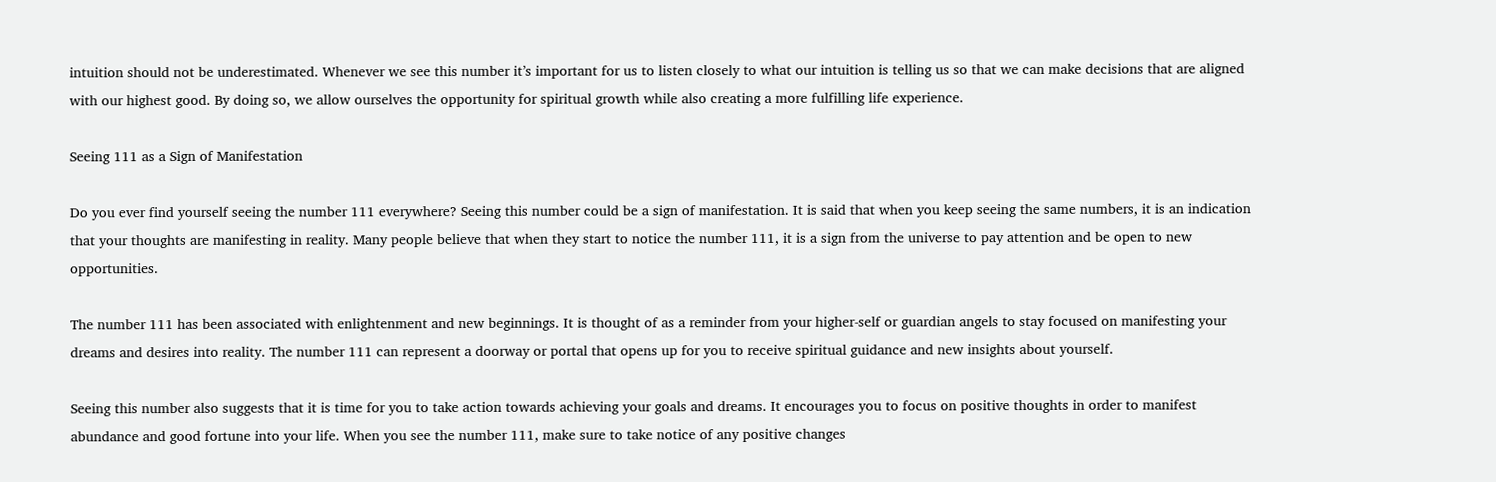intuition should not be underestimated. Whenever we see this number it’s important for us to listen closely to what our intuition is telling us so that we can make decisions that are aligned with our highest good. By doing so, we allow ourselves the opportunity for spiritual growth while also creating a more fulfilling life experience.

Seeing 111 as a Sign of Manifestation

Do you ever find yourself seeing the number 111 everywhere? Seeing this number could be a sign of manifestation. It is said that when you keep seeing the same numbers, it is an indication that your thoughts are manifesting in reality. Many people believe that when they start to notice the number 111, it is a sign from the universe to pay attention and be open to new opportunities.

The number 111 has been associated with enlightenment and new beginnings. It is thought of as a reminder from your higher-self or guardian angels to stay focused on manifesting your dreams and desires into reality. The number 111 can represent a doorway or portal that opens up for you to receive spiritual guidance and new insights about yourself.

Seeing this number also suggests that it is time for you to take action towards achieving your goals and dreams. It encourages you to focus on positive thoughts in order to manifest abundance and good fortune into your life. When you see the number 111, make sure to take notice of any positive changes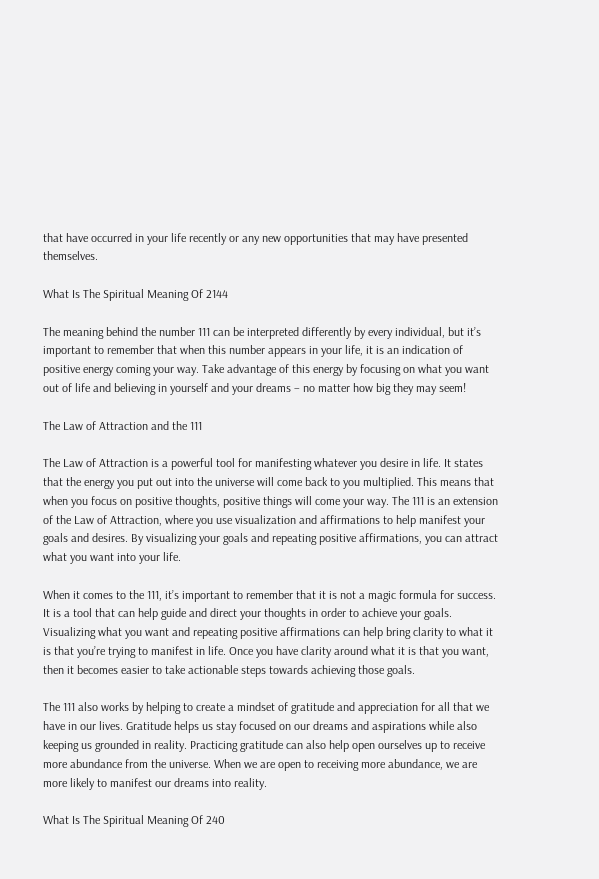that have occurred in your life recently or any new opportunities that may have presented themselves.

What Is The Spiritual Meaning Of 2144

The meaning behind the number 111 can be interpreted differently by every individual, but it’s important to remember that when this number appears in your life, it is an indication of positive energy coming your way. Take advantage of this energy by focusing on what you want out of life and believing in yourself and your dreams – no matter how big they may seem!

The Law of Attraction and the 111

The Law of Attraction is a powerful tool for manifesting whatever you desire in life. It states that the energy you put out into the universe will come back to you multiplied. This means that when you focus on positive thoughts, positive things will come your way. The 111 is an extension of the Law of Attraction, where you use visualization and affirmations to help manifest your goals and desires. By visualizing your goals and repeating positive affirmations, you can attract what you want into your life.

When it comes to the 111, it’s important to remember that it is not a magic formula for success. It is a tool that can help guide and direct your thoughts in order to achieve your goals. Visualizing what you want and repeating positive affirmations can help bring clarity to what it is that you’re trying to manifest in life. Once you have clarity around what it is that you want, then it becomes easier to take actionable steps towards achieving those goals.

The 111 also works by helping to create a mindset of gratitude and appreciation for all that we have in our lives. Gratitude helps us stay focused on our dreams and aspirations while also keeping us grounded in reality. Practicing gratitude can also help open ourselves up to receive more abundance from the universe. When we are open to receiving more abundance, we are more likely to manifest our dreams into reality.

What Is The Spiritual Meaning Of 240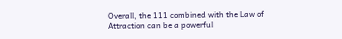Overall, the 111 combined with the Law of Attraction can be a powerful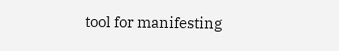tool for manifesting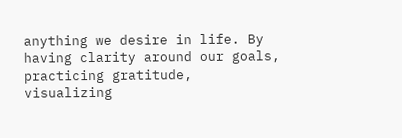anything we desire in life. By having clarity around our goals, practicing gratitude, visualizing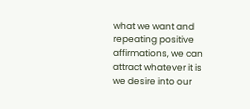what we want and repeating positive affirmations, we can attract whatever it is we desire into our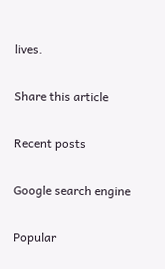lives.

Share this article

Recent posts

Google search engine

Popular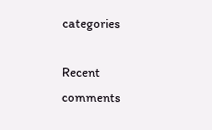categories

Recent comments